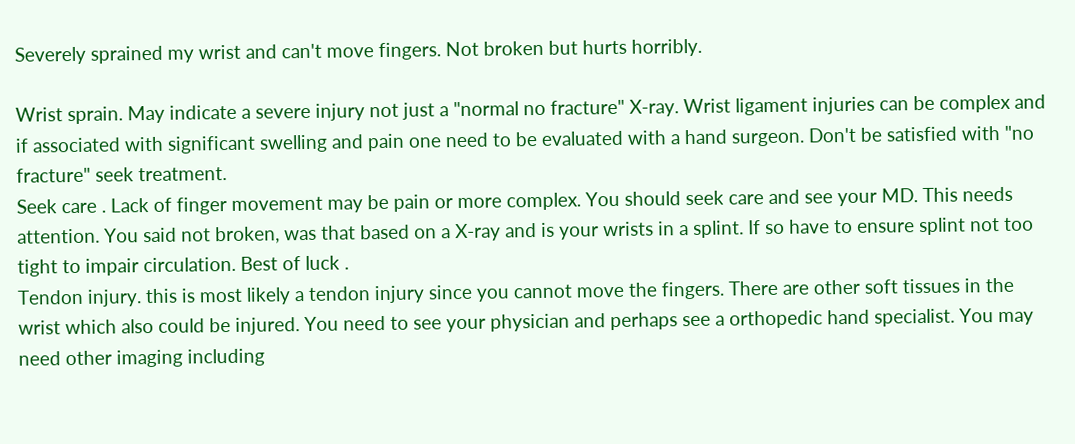Severely sprained my wrist and can't move fingers. Not broken but hurts horribly.

Wrist sprain. May indicate a severe injury not just a "normal no fracture" X-ray. Wrist ligament injuries can be complex and if associated with significant swelling and pain one need to be evaluated with a hand surgeon. Don't be satisfied with "no fracture" seek treatment.
Seek care . Lack of finger movement may be pain or more complex. You should seek care and see your MD. This needs attention. You said not broken, was that based on a X-ray and is your wrists in a splint. If so have to ensure splint not too tight to impair circulation. Best of luck .
Tendon injury. this is most likely a tendon injury since you cannot move the fingers. There are other soft tissues in the wrist which also could be injured. You need to see your physician and perhaps see a orthopedic hand specialist. You may need other imaging including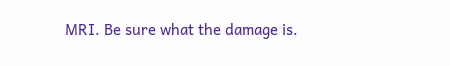MRI. Be sure what the damage is.